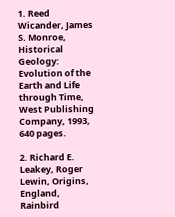1. Reed Wicander, James S. Monroe, Historical Geology: Evolution of the Earth and Life through Time, West Publishing Company, 1993, 640 pages.

2. Richard E. Leakey, Roger Lewin, Origins, England, Rainbird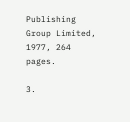Publishing Group Limited, 1977, 264 pages.

3.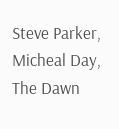Steve Parker, Micheal Day, The Dawn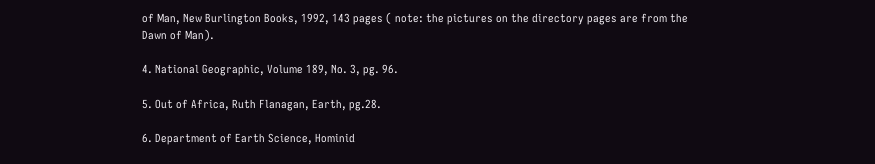of Man, New Burlington Books, 1992, 143 pages ( note: the pictures on the directory pages are from the Dawn of Man).

4. National Geographic, Volume 189, No. 3, pg. 96.

5. Out of Africa, Ruth Flanagan, Earth, pg.28.

6. Department of Earth Science, Hominid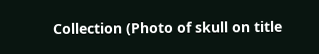Collection (Photo of skull on title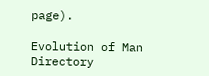page).

Evolution of Man Directory